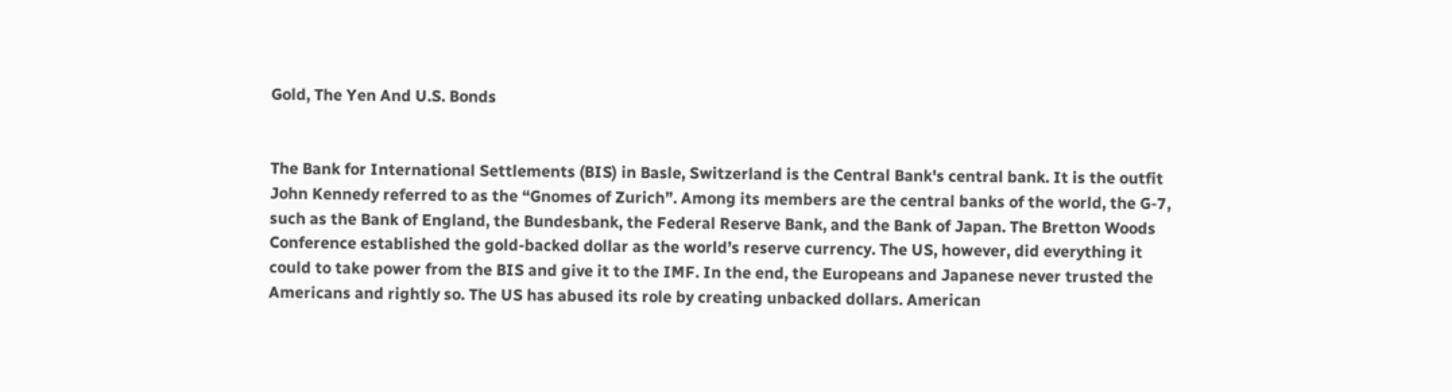Gold, The Yen And U.S. Bonds


The Bank for International Settlements (BIS) in Basle, Switzerland is the Central Bank's central bank. It is the outfit John Kennedy referred to as the “Gnomes of Zurich”. Among its members are the central banks of the world, the G-7, such as the Bank of England, the Bundesbank, the Federal Reserve Bank, and the Bank of Japan. The Bretton Woods Conference established the gold-backed dollar as the world’s reserve currency. The US, however, did everything it could to take power from the BIS and give it to the IMF. In the end, the Europeans and Japanese never trusted the Americans and rightly so. The US has abused its role by creating unbacked dollars. American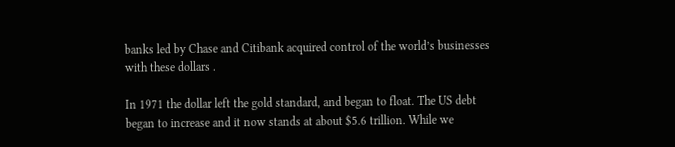banks led by Chase and Citibank acquired control of the world’s businesses with these dollars .

In 1971 the dollar left the gold standard, and began to float. The US debt began to increase and it now stands at about $5.6 trillion. While we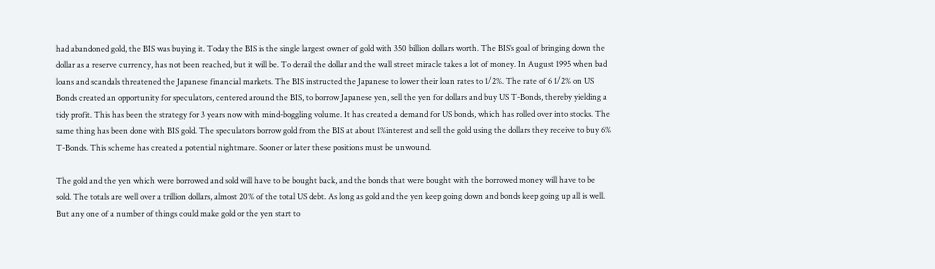had abandoned gold, the BIS was buying it. Today the BIS is the single largest owner of gold with 350 billion dollars worth. The BIS’s goal of bringing down the dollar as a reserve currency, has not been reached, but it will be. To derail the dollar and the wall street miracle takes a lot of money. In August 1995 when bad loans and scandals threatened the Japanese financial markets. The BIS instructed the Japanese to lower their loan rates to 1/2%. The rate of 6 1/2% on US Bonds created an opportunity for speculators, centered around the BIS, to borrow Japanese yen, sell the yen for dollars and buy US T-Bonds, thereby yielding a tidy profit. This has been the strategy for 3 years now with mind-boggling volume. It has created a demand for US bonds, which has rolled over into stocks. The same thing has been done with BIS gold. The speculators borrow gold from the BIS at about 1%interest and sell the gold using the dollars they receive to buy 6% T-Bonds. This scheme has created a potential nightmare. Sooner or later these positions must be unwound.

The gold and the yen which were borrowed and sold will have to be bought back, and the bonds that were bought with the borrowed money will have to be sold. The totals are well over a trillion dollars, almost 20% of the total US debt. As long as gold and the yen keep going down and bonds keep going up all is well. But any one of a number of things could make gold or the yen start to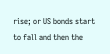rise; or US bonds start to fall and then the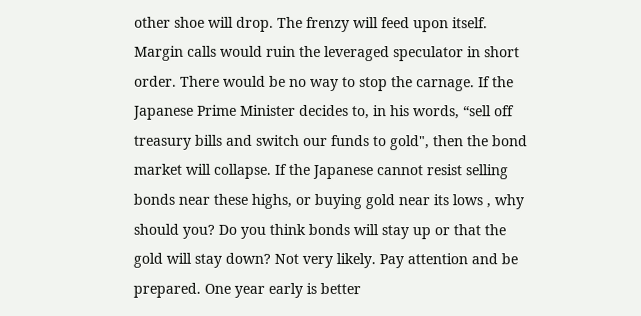other shoe will drop. The frenzy will feed upon itself. Margin calls would ruin the leveraged speculator in short order. There would be no way to stop the carnage. If the Japanese Prime Minister decides to, in his words, “sell off treasury bills and switch our funds to gold", then the bond market will collapse. If the Japanese cannot resist selling bonds near these highs, or buying gold near its lows , why should you? Do you think bonds will stay up or that the gold will stay down? Not very likely. Pay attention and be prepared. One year early is better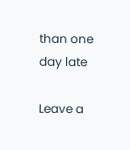than one day late

Leave a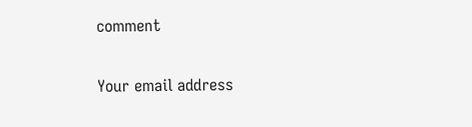comment

Your email address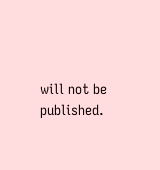will not be published.